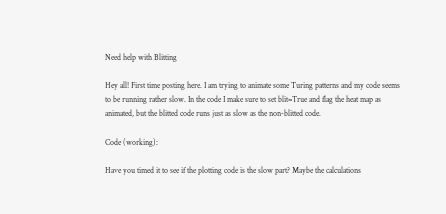Need help with Blitting

Hey all! First time posting here. I am trying to animate some Turing patterns and my code seems to be running rather slow. In the code I make sure to set blit=True and flag the heat map as animated, but the blitted code runs just as slow as the non-blitted code.

Code (working):

Have you timed it to see if the plotting code is the slow part? Maybe the calculations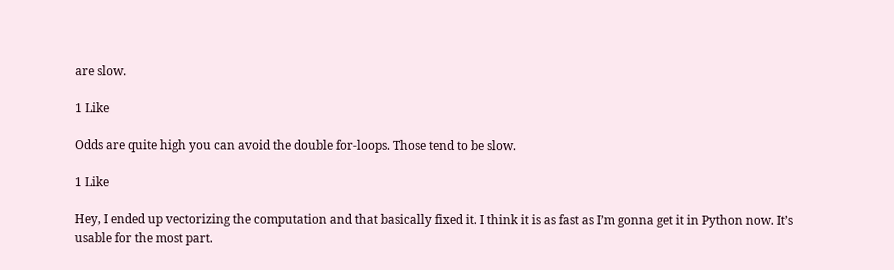are slow.

1 Like

Odds are quite high you can avoid the double for-loops. Those tend to be slow.

1 Like

Hey, I ended up vectorizing the computation and that basically fixed it. I think it is as fast as I’m gonna get it in Python now. It’s usable for the most part.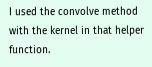I used the convolve method with the kernel in that helper function.